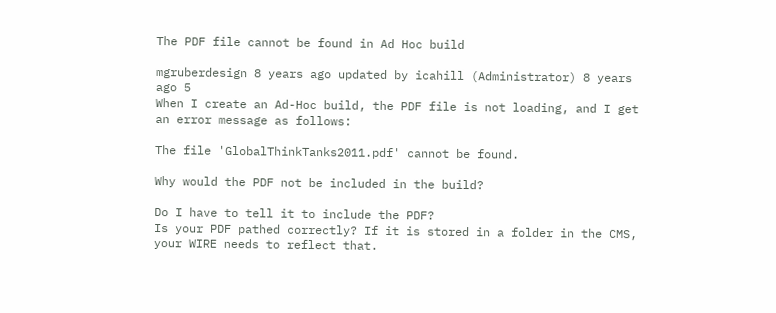The PDF file cannot be found in Ad Hoc build

mgruberdesign 8 years ago updated by icahill (Administrator) 8 years ago 5
When I create an Ad-Hoc build, the PDF file is not loading, and I get an error message as follows:

The file 'GlobalThinkTanks2011.pdf' cannot be found.

Why would the PDF not be included in the build?

Do I have to tell it to include the PDF?
Is your PDF pathed correctly? If it is stored in a folder in the CMS, your WIRE needs to reflect that.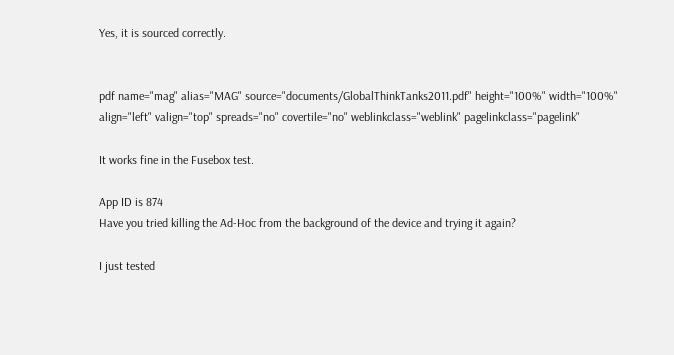Yes, it is sourced correctly.


pdf name="mag" alias="MAG" source="documents/GlobalThinkTanks2011.pdf" height="100%" width="100%" align="left" valign="top" spreads="no" covertile="no" weblinkclass="weblink" pagelinkclass="pagelink"

It works fine in the Fusebox test.

App ID is 874
Have you tried killing the Ad-Hoc from the background of the device and trying it again?

I just tested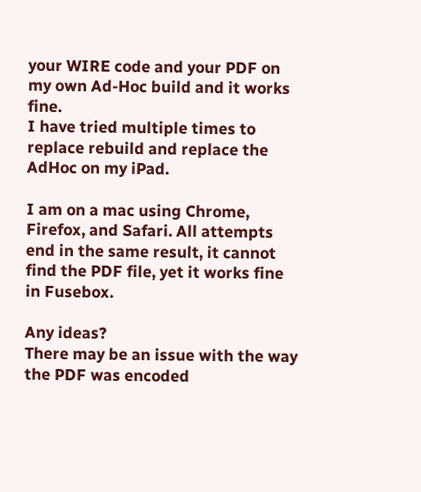your WIRE code and your PDF on my own Ad-Hoc build and it works fine.
I have tried multiple times to replace rebuild and replace the AdHoc on my iPad.

I am on a mac using Chrome, Firefox, and Safari. All attempts end in the same result, it cannot find the PDF file, yet it works fine in Fusebox.

Any ideas?
There may be an issue with the way the PDF was encoded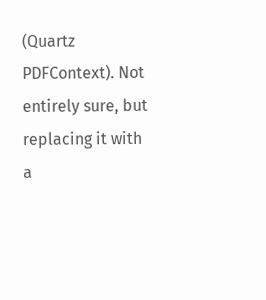(Quartz PDFContext). Not entirely sure, but replacing it with a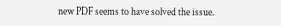new PDF seems to have solved the issue.